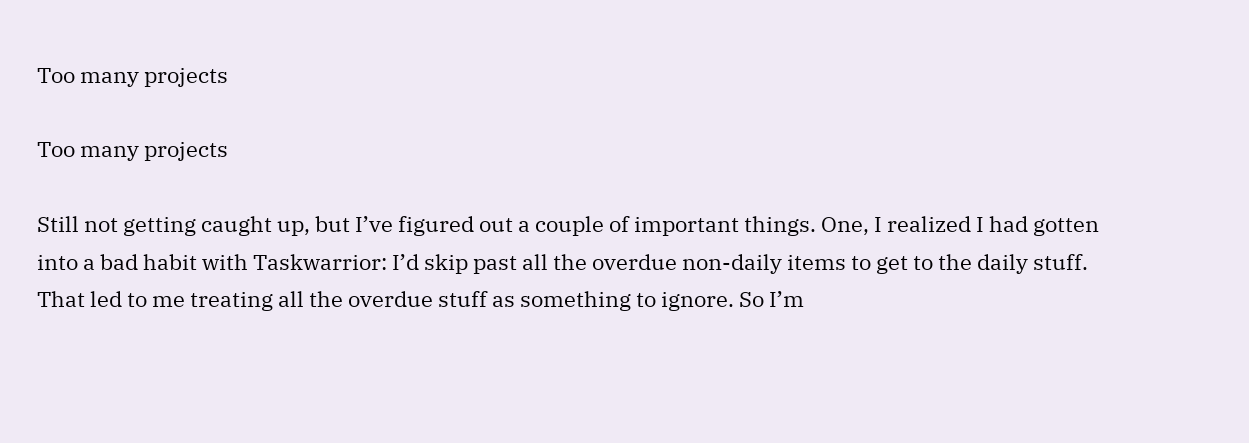Too many projects

Too many projects

Still not getting caught up, but I’ve figured out a couple of important things. One, I realized I had gotten into a bad habit with Taskwarrior: I’d skip past all the overdue non-daily items to get to the daily stuff. That led to me treating all the overdue stuff as something to ignore. So I’m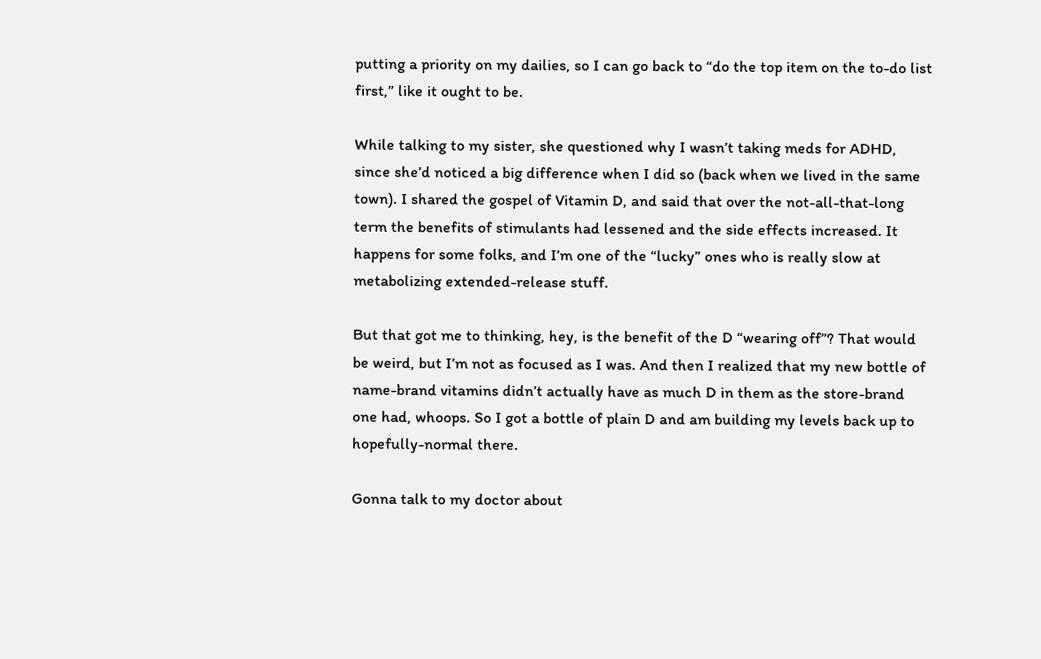putting a priority on my dailies, so I can go back to “do the top item on the to-do list first,” like it ought to be.

While talking to my sister, she questioned why I wasn’t taking meds for ADHD, since she’d noticed a big difference when I did so (back when we lived in the same town). I shared the gospel of Vitamin D, and said that over the not-all-that-long term the benefits of stimulants had lessened and the side effects increased. It happens for some folks, and I’m one of the “lucky” ones who is really slow at metabolizing extended-release stuff.

But that got me to thinking, hey, is the benefit of the D “wearing off”? That would be weird, but I’m not as focused as I was. And then I realized that my new bottle of name-brand vitamins didn’t actually have as much D in them as the store-brand one had, whoops. So I got a bottle of plain D and am building my levels back up to hopefully-normal there.

Gonna talk to my doctor about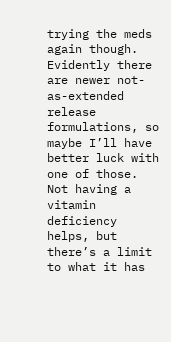trying the meds again though. Evidently there are newer not-as-extended release formulations, so maybe I’ll have better luck with one of those. Not having a vitamin deficiency helps, but there’s a limit to what it has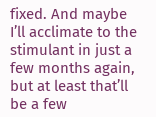fixed. And maybe I’ll acclimate to the stimulant in just a few months again, but at least that’ll be a few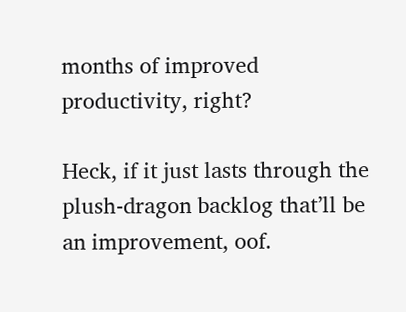months of improved productivity, right?

Heck, if it just lasts through the plush-dragon backlog that’ll be an improvement, oof.